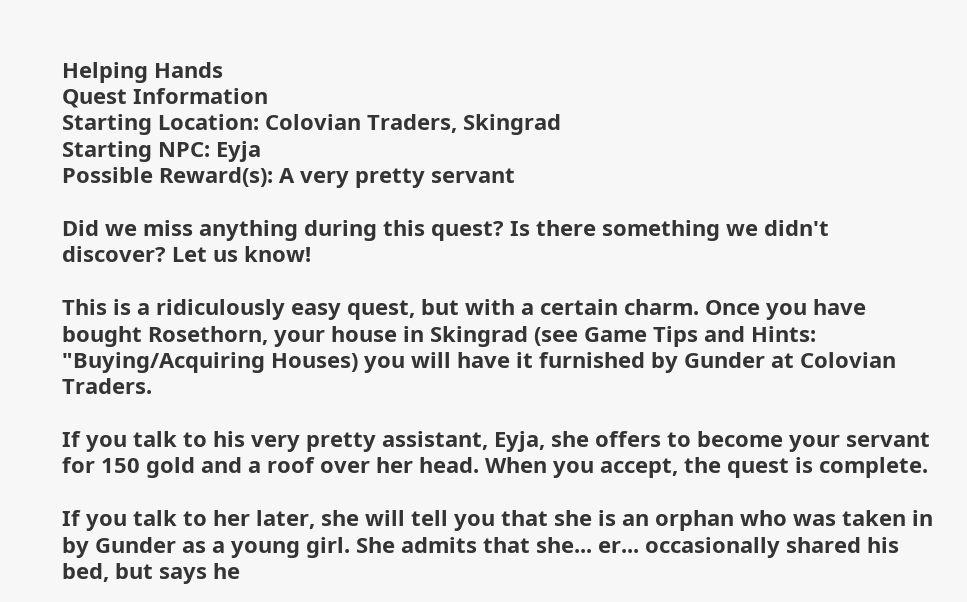Helping Hands
Quest Information
Starting Location: Colovian Traders, Skingrad
Starting NPC: Eyja
Possible Reward(s): A very pretty servant

Did we miss anything during this quest? Is there something we didn't discover? Let us know!

This is a ridiculously easy quest, but with a certain charm. Once you have bought Rosethorn, your house in Skingrad (see Game Tips and Hints: "Buying/Acquiring Houses) you will have it furnished by Gunder at Colovian Traders.

If you talk to his very pretty assistant, Eyja, she offers to become your servant for 150 gold and a roof over her head. When you accept, the quest is complete.

If you talk to her later, she will tell you that she is an orphan who was taken in by Gunder as a young girl. She admits that she... er... occasionally shared his bed, but says he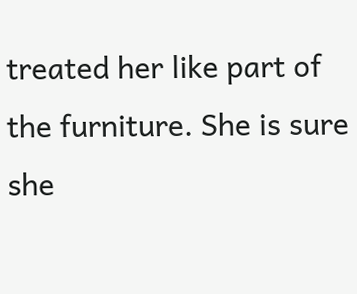treated her like part of the furniture. She is sure she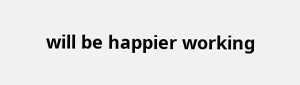will be happier working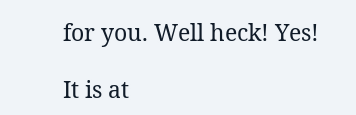for you. Well heck! Yes!

It is at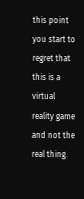this point you start to regret that this is a virtual reality game and not the real thing.